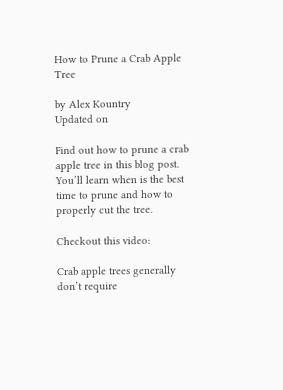How to Prune a Crab Apple Tree

by Alex Kountry
Updated on

Find out how to prune a crab apple tree in this blog post. You’ll learn when is the best time to prune and how to properly cut the tree.

Checkout this video:

Crab apple trees generally don’t require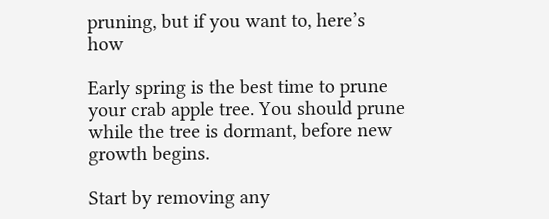pruning, but if you want to, here’s how

Early spring is the best time to prune your crab apple tree. You should prune while the tree is dormant, before new growth begins.

Start by removing any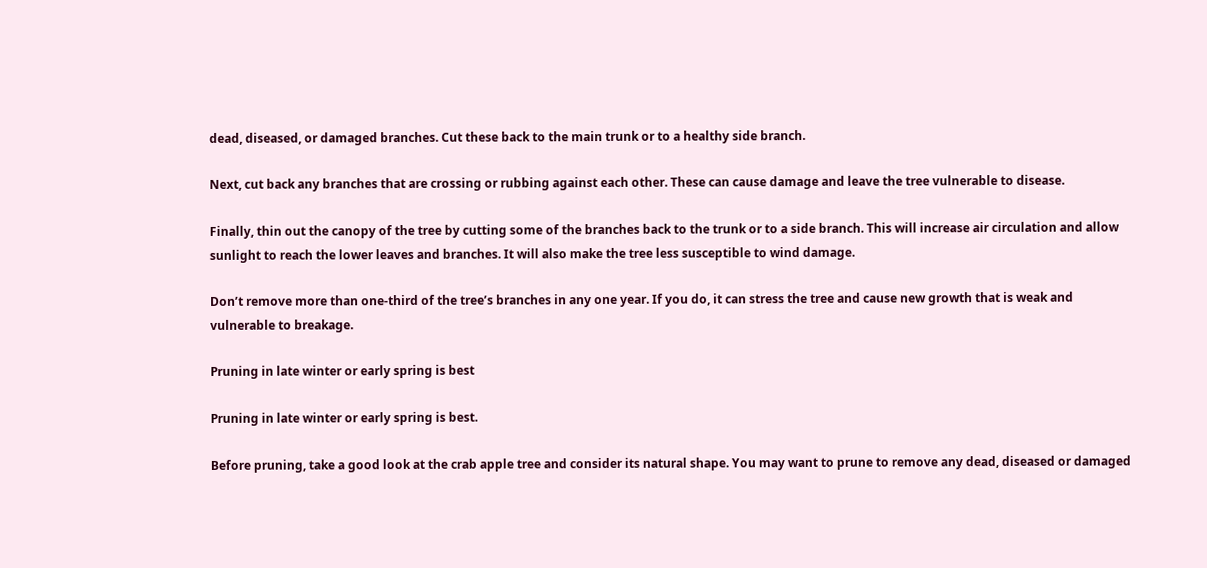dead, diseased, or damaged branches. Cut these back to the main trunk or to a healthy side branch.

Next, cut back any branches that are crossing or rubbing against each other. These can cause damage and leave the tree vulnerable to disease.

Finally, thin out the canopy of the tree by cutting some of the branches back to the trunk or to a side branch. This will increase air circulation and allow sunlight to reach the lower leaves and branches. It will also make the tree less susceptible to wind damage.

Don’t remove more than one-third of the tree’s branches in any one year. If you do, it can stress the tree and cause new growth that is weak and vulnerable to breakage.

Pruning in late winter or early spring is best

Pruning in late winter or early spring is best.

Before pruning, take a good look at the crab apple tree and consider its natural shape. You may want to prune to remove any dead, diseased or damaged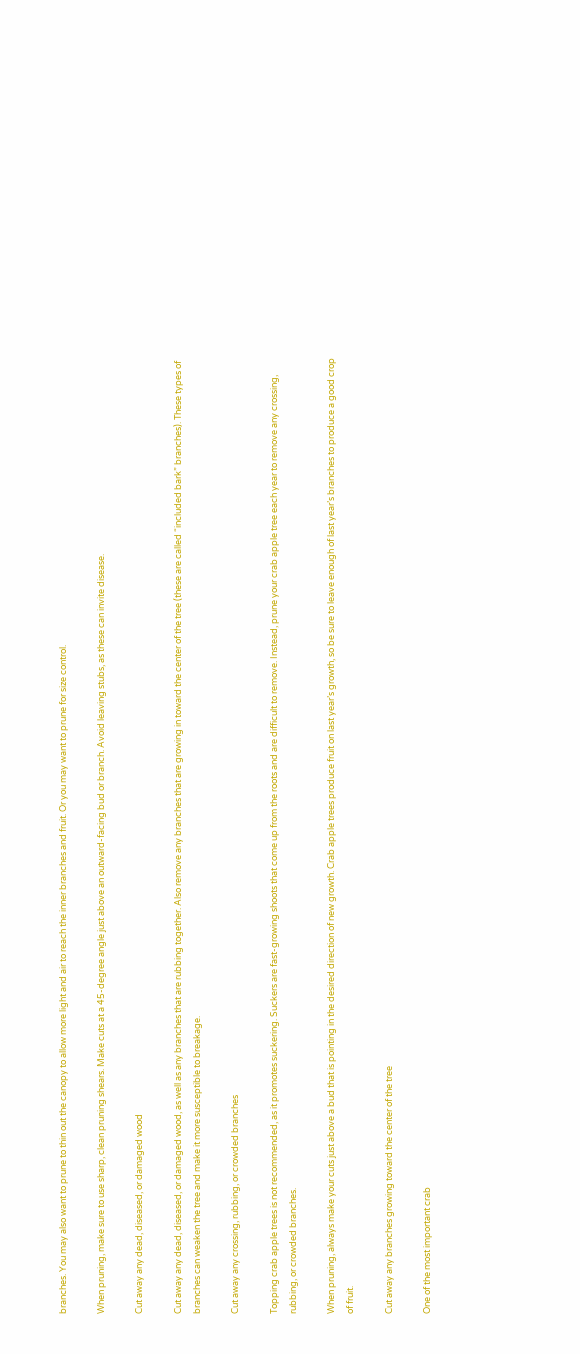branches. You may also want to prune to thin out the canopy to allow more light and air to reach the inner branches and fruit. Or you may want to prune for size control.

When pruning, make sure to use sharp, clean pruning shears. Make cuts at a 45-degree angle just above an outward-facing bud or branch. Avoid leaving stubs, as these can invite disease.

Cut away any dead, diseased, or damaged wood

Cut away any dead, diseased, or damaged wood, as well as any branches that are rubbing together. Also remove any branches that are growing in toward the center of the tree (these are called “included bark” branches). These types of branches can weaken the tree and make it more susceptible to breakage.

Cut away any crossing, rubbing, or crowded branches

Topping crab apple trees is not recommended, as it promotes suckering. Suckers are fast-growing shoots that come up from the roots and are difficult to remove. Instead, prune your crab apple tree each year to remove any crossing, rubbing, or crowded branches.

When pruning, always make your cuts just above a bud that is pointing in the desired direction of new growth. Crab apple trees produce fruit on last year’s growth, so be sure to leave enough of last year’s branches to produce a good crop of fruit.

Cut away any branches growing toward the center of the tree

One of the most important crab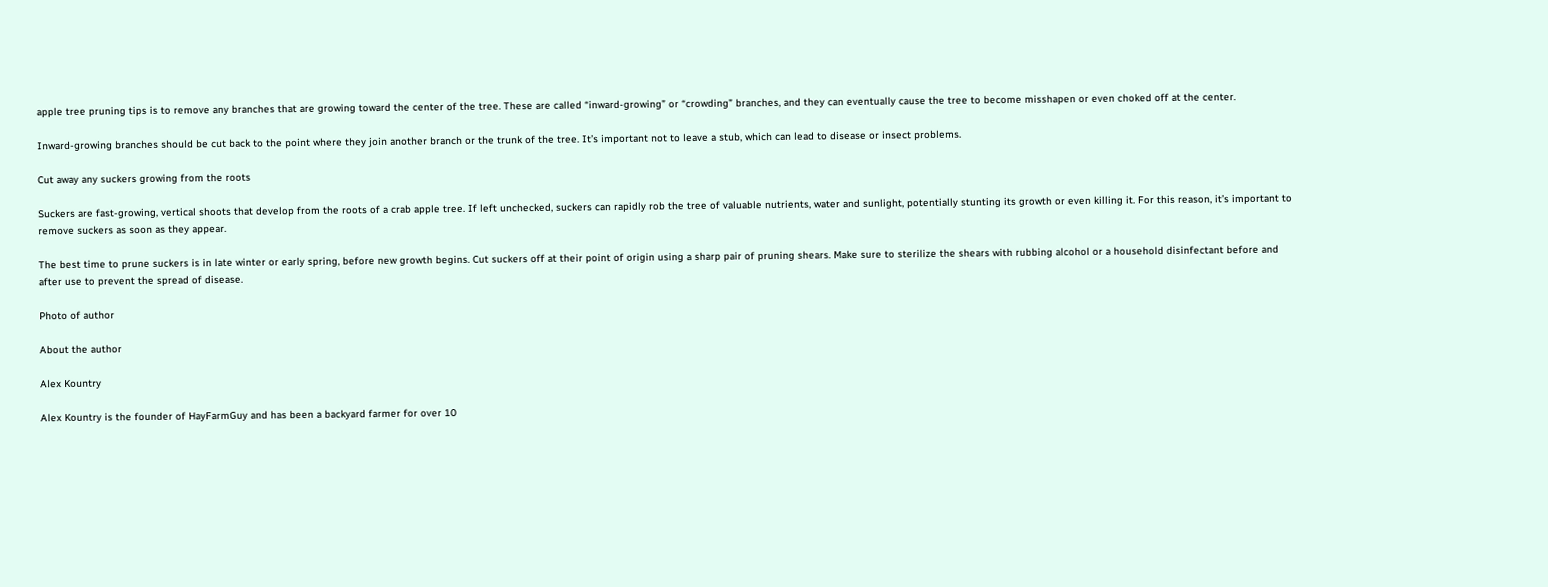apple tree pruning tips is to remove any branches that are growing toward the center of the tree. These are called “inward-growing” or “crowding” branches, and they can eventually cause the tree to become misshapen or even choked off at the center.

Inward-growing branches should be cut back to the point where they join another branch or the trunk of the tree. It’s important not to leave a stub, which can lead to disease or insect problems.

Cut away any suckers growing from the roots

Suckers are fast-growing, vertical shoots that develop from the roots of a crab apple tree. If left unchecked, suckers can rapidly rob the tree of valuable nutrients, water and sunlight, potentially stunting its growth or even killing it. For this reason, it’s important to remove suckers as soon as they appear.

The best time to prune suckers is in late winter or early spring, before new growth begins. Cut suckers off at their point of origin using a sharp pair of pruning shears. Make sure to sterilize the shears with rubbing alcohol or a household disinfectant before and after use to prevent the spread of disease.

Photo of author

About the author

Alex Kountry

Alex Kountry is the founder of HayFarmGuy and has been a backyard farmer for over 10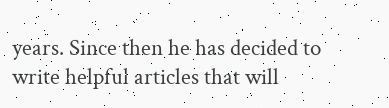years. Since then he has decided to write helpful articles that will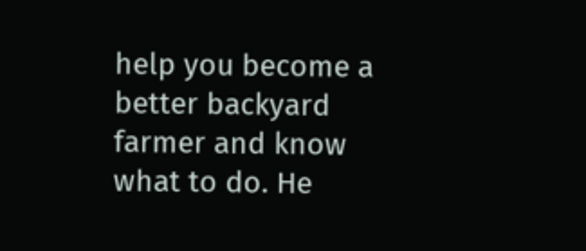help you become a better backyard farmer and know what to do. He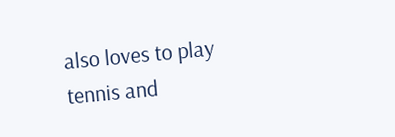also loves to play tennis and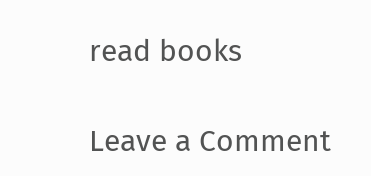read books

Leave a Comment